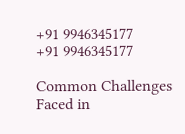+91 9946345177
+91 9946345177

Common Challenges Faced in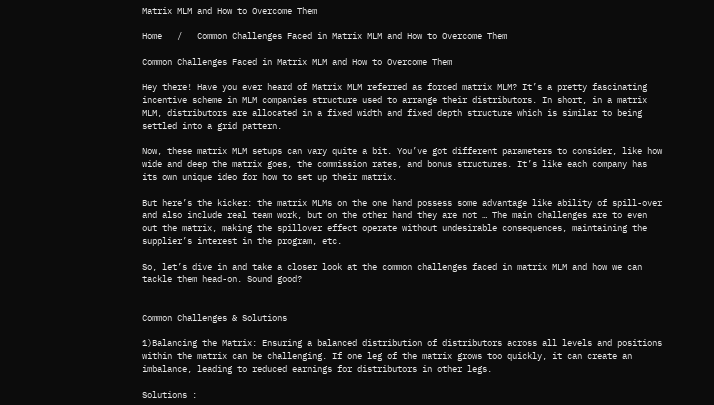Matrix MLM and How to Overcome Them

Home   /   Common Challenges Faced in Matrix MLM and How to Overcome Them

Common Challenges Faced in Matrix MLM and How to Overcome Them

Hey there! Have you ever heard of Matrix MLM referred as forced matrix MLM? It’s a pretty fascinating incentive scheme in MLM companies structure used to arrange their distributors. In short, in a matrix MLM, distributors are allocated in a fixed width and fixed depth structure which is similar to being settled into a grid pattern.

Now, these matrix MLM setups can vary quite a bit. You’ve got different parameters to consider, like how wide and deep the matrix goes, the commission rates, and bonus structures. It’s like each company has its own unique ideo for how to set up their matrix.

But here’s the kicker: the matrix MLMs on the one hand possess some advantage like ability of spill-over and also include real team work, but on the other hand they are not … The main challenges are to even out the matrix, making the spillover effect operate without undesirable consequences, maintaining the supplier’s interest in the program, etc.

So, let’s dive in and take a closer look at the common challenges faced in matrix MLM and how we can tackle them head-on. Sound good?


Common Challenges & Solutions

1)Balancing the Matrix: Ensuring a balanced distribution of distributors across all levels and positions within the matrix can be challenging. If one leg of the matrix grows too quickly, it can create an imbalance, leading to reduced earnings for distributors in other legs.

Solutions :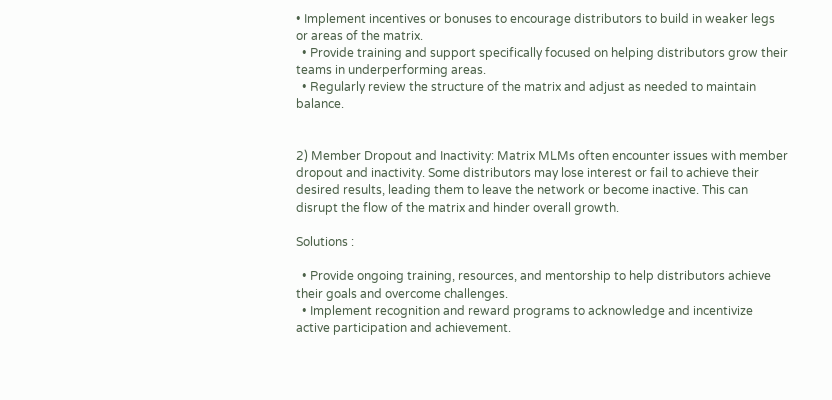• Implement incentives or bonuses to encourage distributors to build in weaker legs or areas of the matrix.
  • Provide training and support specifically focused on helping distributors grow their teams in underperforming areas.
  • Regularly review the structure of the matrix and adjust as needed to maintain balance.


2) Member Dropout and Inactivity: Matrix MLMs often encounter issues with member dropout and inactivity. Some distributors may lose interest or fail to achieve their desired results, leading them to leave the network or become inactive. This can disrupt the flow of the matrix and hinder overall growth.

Solutions :

  • Provide ongoing training, resources, and mentorship to help distributors achieve their goals and overcome challenges.
  • Implement recognition and reward programs to acknowledge and incentivize active participation and achievement.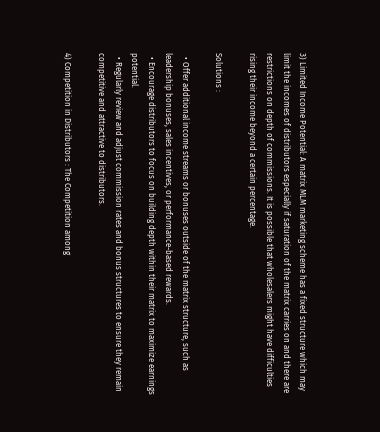3) Limited Income Potential: A matrix MLM marketing scheme has a fixed structure which may limit the incomes of distributors especially if saturation of the matrix carries on and there are restrictions on depth of commissions. It is possible that wholesalers might have difficulties rising their income beyond a certain percentage.

Solutions :

  • Offer additional income streams or bonuses outside of the matrix structure, such as leadership bonuses, sales incentives, or performance-based rewards.
  • Encourage distributors to focus on building depth within their matrix to maximize earnings potential.
  • Regularly review and adjust commission rates and bonus structures to ensure they remain competitive and attractive to distributors.

4) Competition in Distributors : The Competition among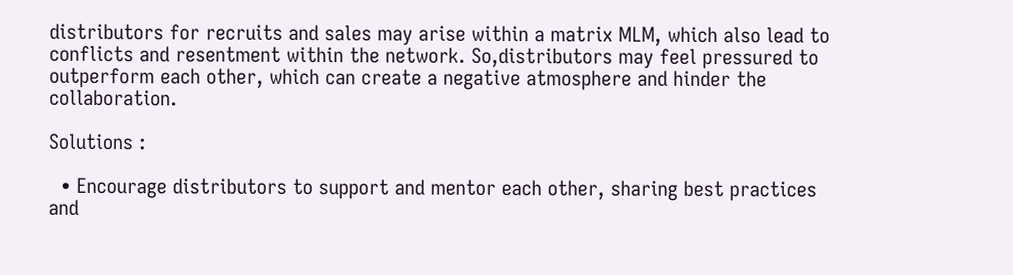distributors for recruits and sales may arise within a matrix MLM, which also lead to conflicts and resentment within the network. So,distributors may feel pressured to outperform each other, which can create a negative atmosphere and hinder the collaboration.

Solutions :

  • Encourage distributors to support and mentor each other, sharing best practices and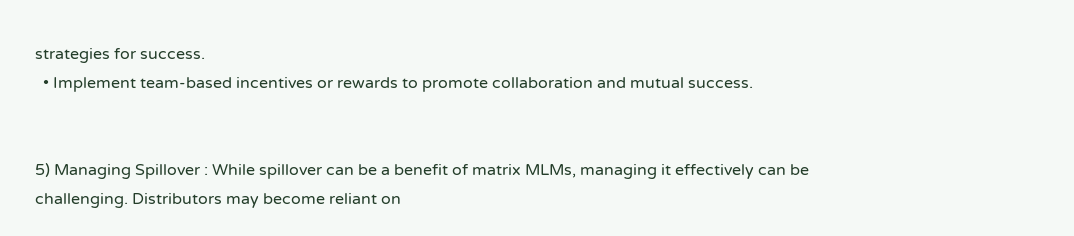strategies for success.
  • Implement team-based incentives or rewards to promote collaboration and mutual success.


5) Managing Spillover : While spillover can be a benefit of matrix MLMs, managing it effectively can be challenging. Distributors may become reliant on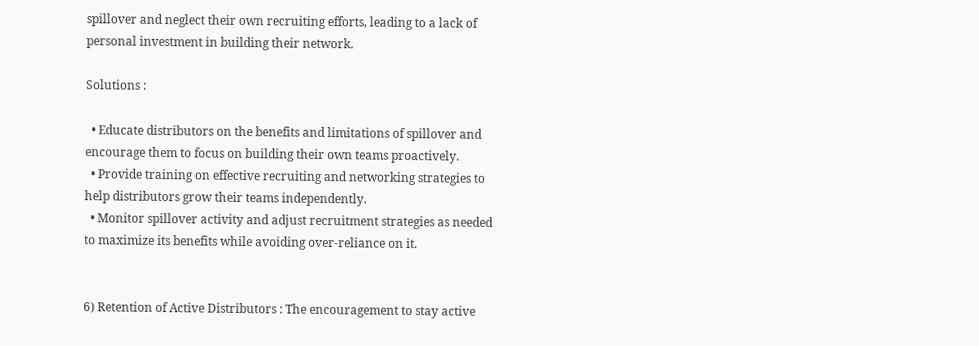spillover and neglect their own recruiting efforts, leading to a lack of personal investment in building their network.

Solutions :

  • Educate distributors on the benefits and limitations of spillover and encourage them to focus on building their own teams proactively.
  • Provide training on effective recruiting and networking strategies to help distributors grow their teams independently.
  • Monitor spillover activity and adjust recruitment strategies as needed to maximize its benefits while avoiding over-reliance on it.


6) Retention of Active Distributors : The encouragement to stay active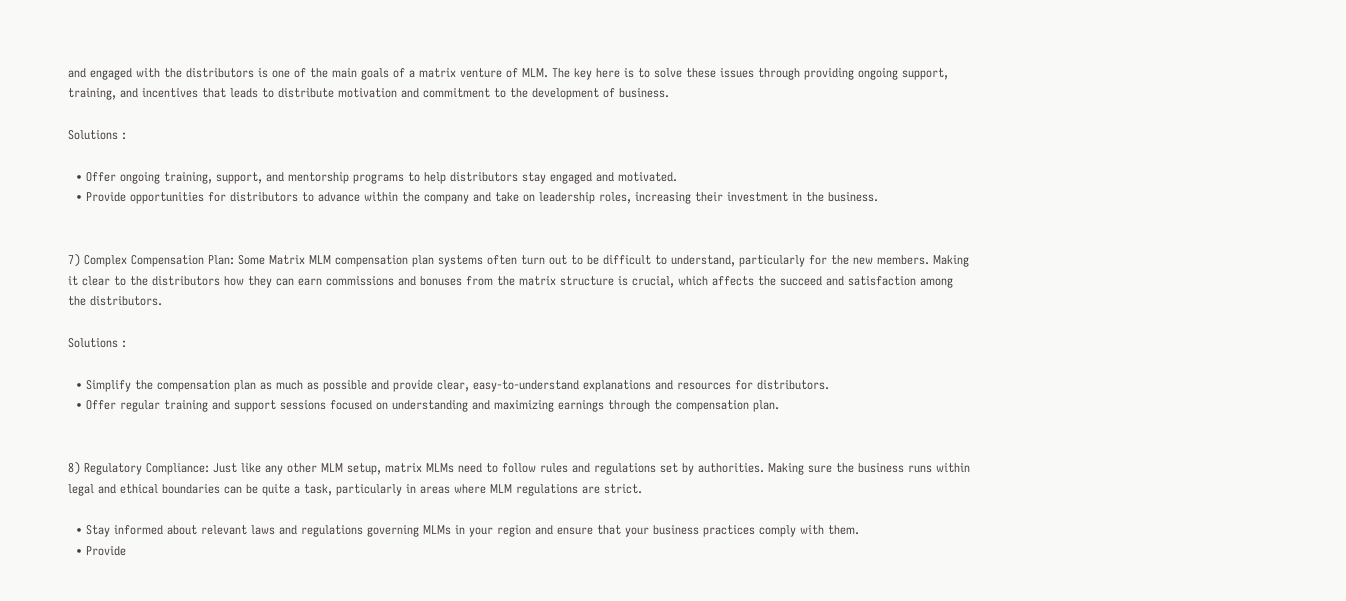and engaged with the distributors is one of the main goals of a matrix venture of MLM. The key here is to solve these issues through providing ongoing support, training, and incentives that leads to distribute motivation and commitment to the development of business.

Solutions :

  • Offer ongoing training, support, and mentorship programs to help distributors stay engaged and motivated.
  • Provide opportunities for distributors to advance within the company and take on leadership roles, increasing their investment in the business.


7) Complex Compensation Plan: Some Matrix MLM compensation plan systems often turn out to be difficult to understand, particularly for the new members. Making it clear to the distributors how they can earn commissions and bonuses from the matrix structure is crucial, which affects the succeed and satisfaction among the distributors.

Solutions :

  • Simplify the compensation plan as much as possible and provide clear, easy-to-understand explanations and resources for distributors.
  • Offer regular training and support sessions focused on understanding and maximizing earnings through the compensation plan.


8) Regulatory Compliance: Just like any other MLM setup, matrix MLMs need to follow rules and regulations set by authorities. Making sure the business runs within legal and ethical boundaries can be quite a task, particularly in areas where MLM regulations are strict.

  • Stay informed about relevant laws and regulations governing MLMs in your region and ensure that your business practices comply with them.
  • Provide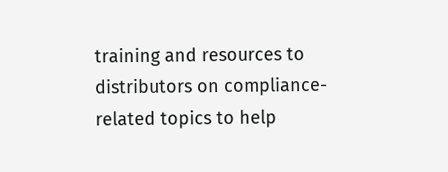training and resources to distributors on compliance-related topics to help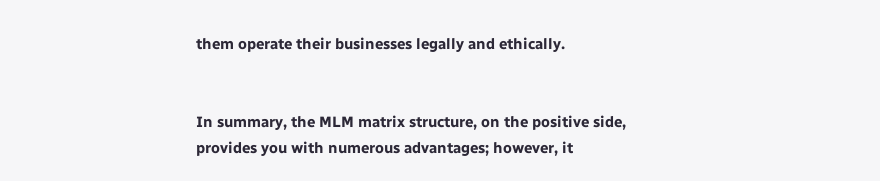them operate their businesses legally and ethically.


In summary, the MLM matrix structure, on the positive side, provides you with numerous advantages; however, it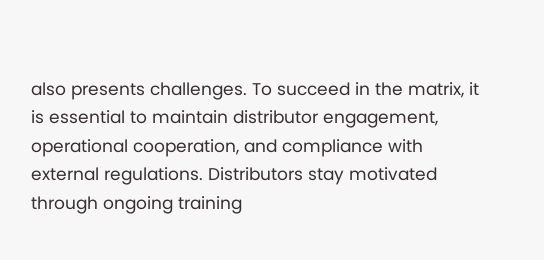also presents challenges. To succeed in the matrix, it is essential to maintain distributor engagement, operational cooperation, and compliance with external regulations. Distributors stay motivated through ongoing training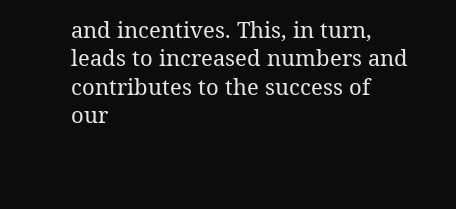and incentives. This, in turn, leads to increased numbers and contributes to the success of our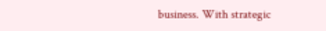business. With strategic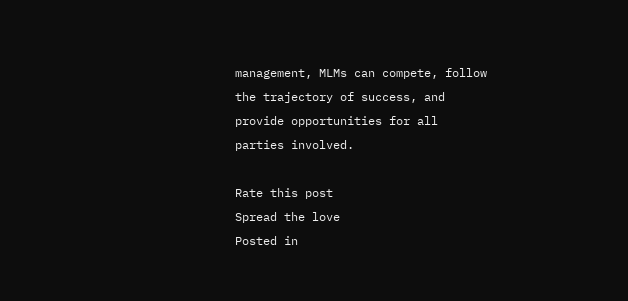management, MLMs can compete, follow the trajectory of success, and provide opportunities for all parties involved.

Rate this post
Spread the love
Posted in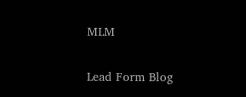MLM


Lead Form Blog